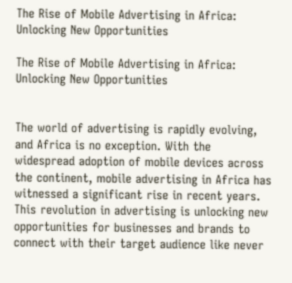The Rise of Mobile Advertising in Africa: Unlocking New Opportunities

The Rise of Mobile Advertising in Africa: Unlocking New Opportunities


The world of advertising is rapidly evolving, and Africa is no exception. With the widespread adoption of mobile devices across the continent, mobile advertising in Africa has witnessed a significant rise in recent years. This revolution in advertising is unlocking new opportunities for businesses and brands to connect with their target audience like never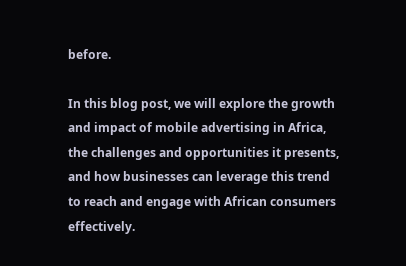before.

In this blog post, we will explore the growth and impact of mobile advertising in Africa, the challenges and opportunities it presents, and how businesses can leverage this trend to reach and engage with African consumers effectively.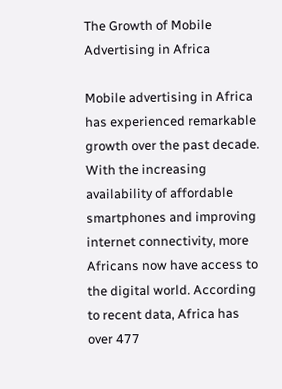The Growth of Mobile Advertising in Africa

Mobile advertising in Africa has experienced remarkable growth over the past decade. With the increasing availability of affordable smartphones and improving internet connectivity, more Africans now have access to the digital world. According to recent data, Africa has over 477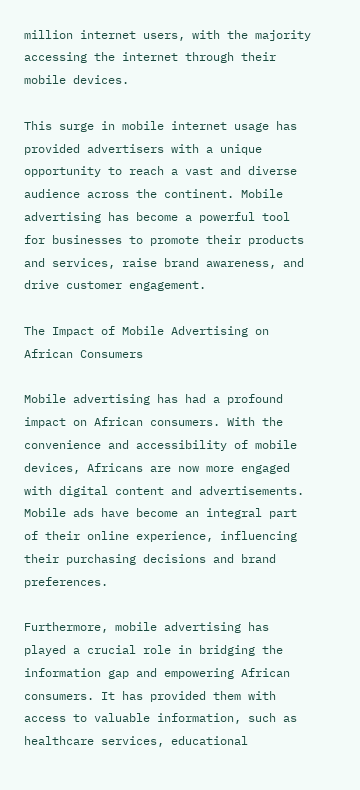million internet users, with the majority accessing the internet through their mobile devices.

This surge in mobile internet usage has provided advertisers with a unique opportunity to reach a vast and diverse audience across the continent. Mobile advertising has become a powerful tool for businesses to promote their products and services, raise brand awareness, and drive customer engagement.

The Impact of Mobile Advertising on African Consumers

Mobile advertising has had a profound impact on African consumers. With the convenience and accessibility of mobile devices, Africans are now more engaged with digital content and advertisements. Mobile ads have become an integral part of their online experience, influencing their purchasing decisions and brand preferences.

Furthermore, mobile advertising has played a crucial role in bridging the information gap and empowering African consumers. It has provided them with access to valuable information, such as healthcare services, educational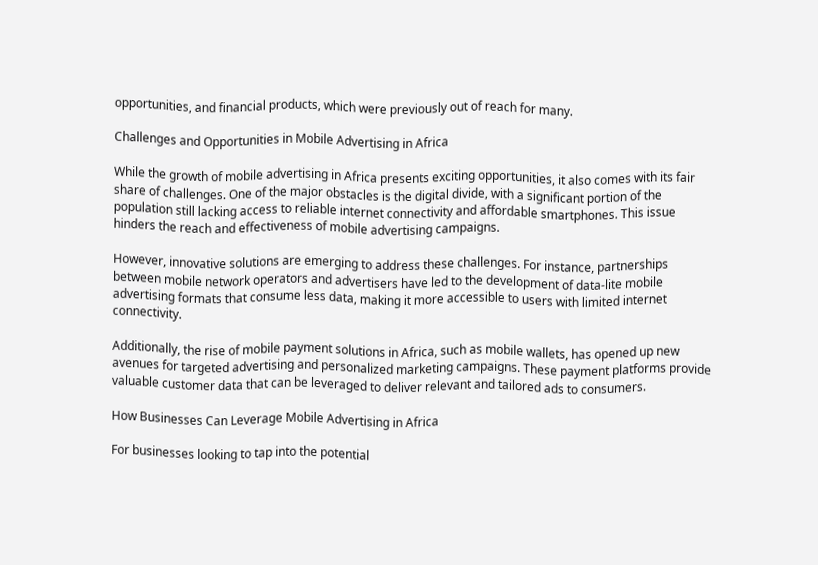opportunities, and financial products, which were previously out of reach for many.

Challenges and Opportunities in Mobile Advertising in Africa

While the growth of mobile advertising in Africa presents exciting opportunities, it also comes with its fair share of challenges. One of the major obstacles is the digital divide, with a significant portion of the population still lacking access to reliable internet connectivity and affordable smartphones. This issue hinders the reach and effectiveness of mobile advertising campaigns.

However, innovative solutions are emerging to address these challenges. For instance, partnerships between mobile network operators and advertisers have led to the development of data-lite mobile advertising formats that consume less data, making it more accessible to users with limited internet connectivity.

Additionally, the rise of mobile payment solutions in Africa, such as mobile wallets, has opened up new avenues for targeted advertising and personalized marketing campaigns. These payment platforms provide valuable customer data that can be leveraged to deliver relevant and tailored ads to consumers.

How Businesses Can Leverage Mobile Advertising in Africa

For businesses looking to tap into the potential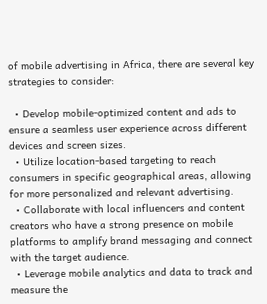of mobile advertising in Africa, there are several key strategies to consider:

  • Develop mobile-optimized content and ads to ensure a seamless user experience across different devices and screen sizes.
  • Utilize location-based targeting to reach consumers in specific geographical areas, allowing for more personalized and relevant advertising.
  • Collaborate with local influencers and content creators who have a strong presence on mobile platforms to amplify brand messaging and connect with the target audience.
  • Leverage mobile analytics and data to track and measure the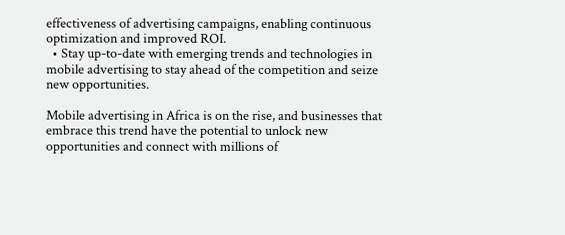effectiveness of advertising campaigns, enabling continuous optimization and improved ROI.
  • Stay up-to-date with emerging trends and technologies in mobile advertising to stay ahead of the competition and seize new opportunities.

Mobile advertising in Africa is on the rise, and businesses that embrace this trend have the potential to unlock new opportunities and connect with millions of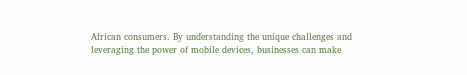African consumers. By understanding the unique challenges and leveraging the power of mobile devices, businesses can make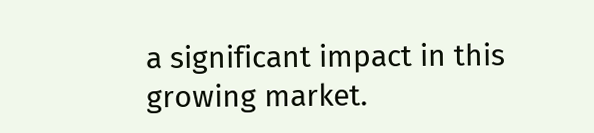a significant impact in this growing market.